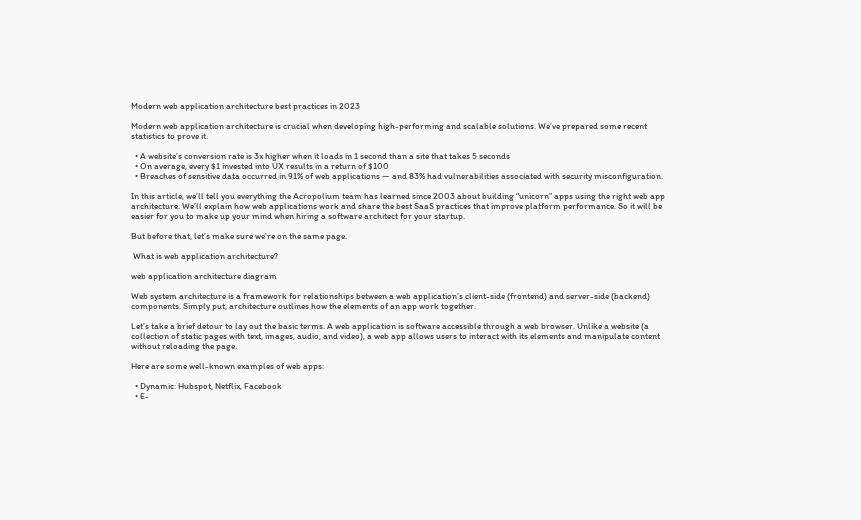Modern web application architecture best practices in 2023

Modern web application architecture is crucial when developing high-performing and scalable solutions. We’ve prepared some recent statistics to prove it.

  • A website’s conversion rate is 3x higher when it loads in 1 second than a site that takes 5 seconds
  • On average, every $1 invested into UX results in a return of $100
  • Breaches of sensitive data occurred in 91% of web applications — and 83% had vulnerabilities associated with security misconfiguration.

In this article, we’ll tell you everything the Acropolium team has learned since 2003 about building “unicorn” apps using the right web app architecture. We’ll explain how web applications work and share the best SaaS practices that improve platform performance. So it will be easier for you to make up your mind when hiring a software architect for your startup.

But before that, let’s make sure we’re on the same page.

 What is web application architecture?

web application architecture diagram

Web system architecture is a framework for relationships between a web application’s client-side (frontend) and server-side (backend) components. Simply put, architecture outlines how the elements of an app work together.

Let’s take a brief detour to lay out the basic terms. A web application is software accessible through a web browser. Unlike a website (a collection of static pages with text, images, audio, and video), a web app allows users to interact with its elements and manipulate content without reloading the page.

Here are some well-known examples of web apps:

  • Dynamic: Hubspot, Netflix, Facebook
  • E-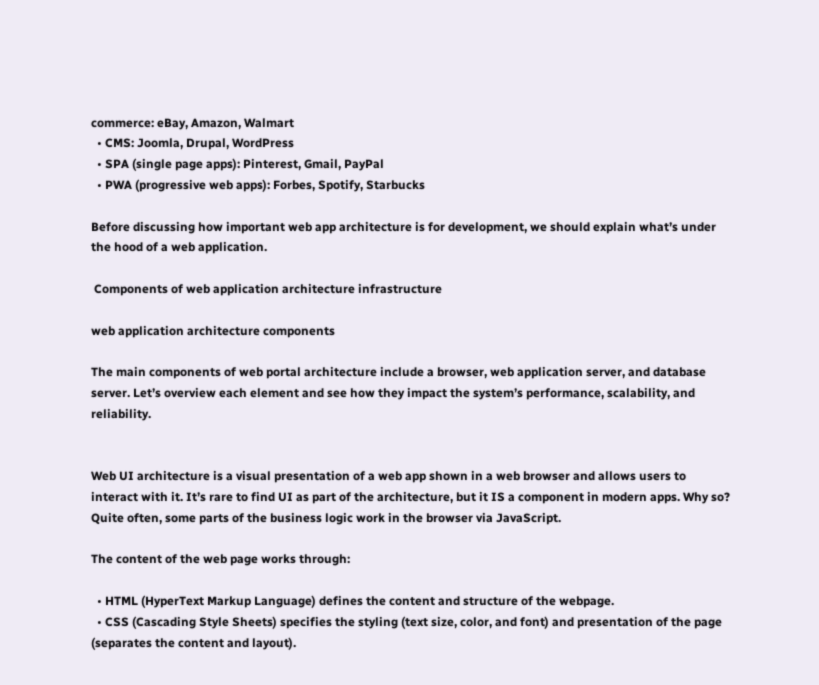commerce: eBay, Amazon, Walmart
  • CMS: Joomla, Drupal, WordPress
  • SPA (single page apps): Pinterest, Gmail, PayPal
  • PWA (progressive web apps): Forbes, Spotify, Starbucks

Before discussing how important web app architecture is for development, we should explain what’s under the hood of a web application.

 Components of web application architecture infrastructure

web application architecture components

The main components of web portal architecture include a browser, web application server, and database server. Let’s overview each element and see how they impact the system’s performance, scalability, and reliability.


Web UI architecture is a visual presentation of a web app shown in a web browser and allows users to interact with it. It’s rare to find UI as part of the architecture, but it IS a component in modern apps. Why so? Quite often, some parts of the business logic work in the browser via JavaScript.

The content of the web page works through:

  • HTML (HyperText Markup Language) defines the content and structure of the webpage.
  • CSS (Cascading Style Sheets) specifies the styling (text size, color, and font) and presentation of the page (separates the content and layout).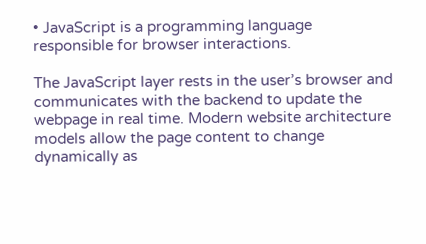• JavaScript is a programming language responsible for browser interactions.

The JavaScript layer rests in the user’s browser and communicates with the backend to update the webpage in real time. Modern website architecture models allow the page content to change dynamically as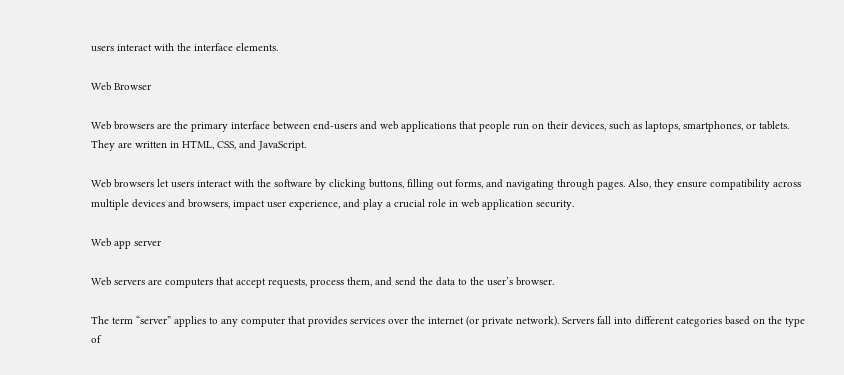users interact with the interface elements.

Web Browser

Web browsers are the primary interface between end-users and web applications that people run on their devices, such as laptops, smartphones, or tablets. They are written in HTML, CSS, and JavaScript.

Web browsers let users interact with the software by clicking buttons, filling out forms, and navigating through pages. Also, they ensure compatibility across multiple devices and browsers, impact user experience, and play a crucial role in web application security.

Web app server

Web servers are computers that accept requests, process them, and send the data to the user’s browser.

The term “server” applies to any computer that provides services over the internet (or private network). Servers fall into different categories based on the type of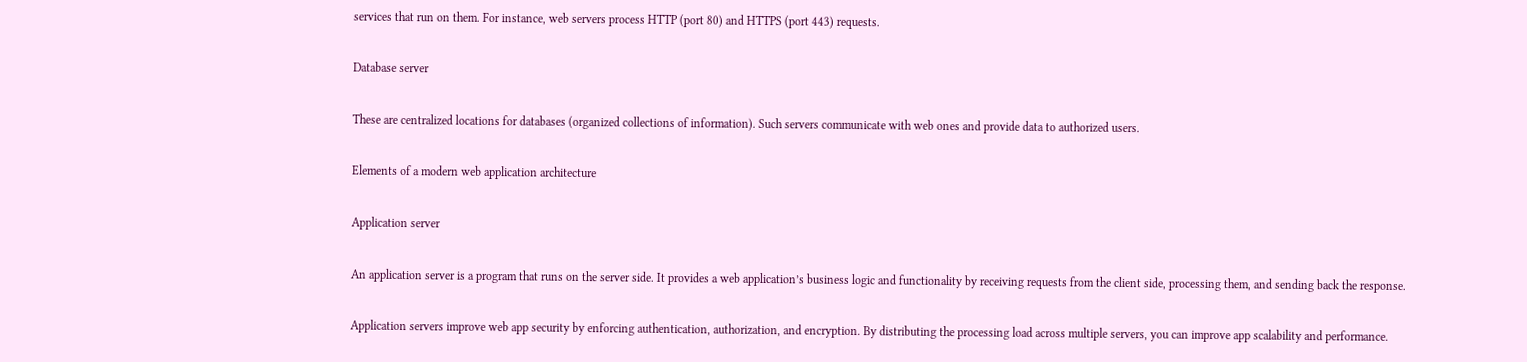services that run on them. For instance, web servers process HTTP (port 80) and HTTPS (port 443) requests.

Database server

These are centralized locations for databases (organized collections of information). Such servers communicate with web ones and provide data to authorized users.

Elements of a modern web application architecture

Application server

An application server is a program that runs on the server side. It provides a web application’s business logic and functionality by receiving requests from the client side, processing them, and sending back the response.

Application servers improve web app security by enforcing authentication, authorization, and encryption. By distributing the processing load across multiple servers, you can improve app scalability and performance.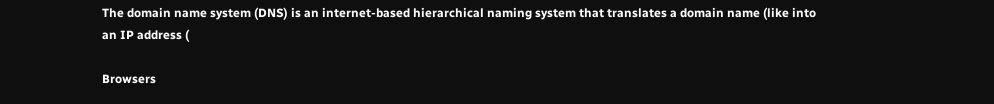The domain name system (DNS) is an internet-based hierarchical naming system that translates a domain name (like into an IP address (

Browsers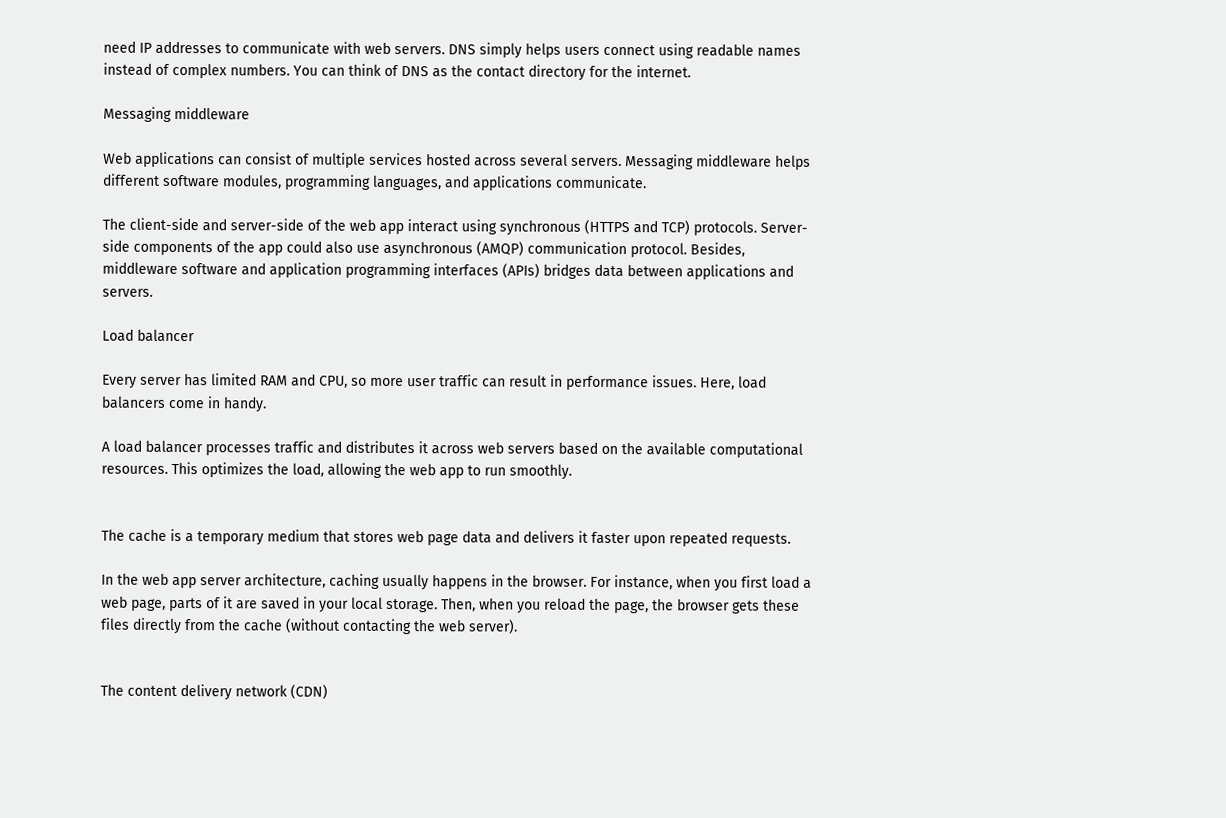need IP addresses to communicate with web servers. DNS simply helps users connect using readable names instead of complex numbers. You can think of DNS as the contact directory for the internet.

Messaging middleware

Web applications can consist of multiple services hosted across several servers. Messaging middleware helps different software modules, programming languages, and applications communicate.

The client-side and server-side of the web app interact using synchronous (HTTPS and TCP) protocols. Server-side components of the app could also use asynchronous (AMQP) communication protocol. Besides, middleware software and application programming interfaces (APIs) bridges data between applications and servers.

Load balancer

Every server has limited RAM and CPU, so more user traffic can result in performance issues. Here, load balancers come in handy.

A load balancer processes traffic and distributes it across web servers based on the available computational resources. This optimizes the load, allowing the web app to run smoothly.


The cache is a temporary medium that stores web page data and delivers it faster upon repeated requests.

In the web app server architecture, caching usually happens in the browser. For instance, when you first load a web page, parts of it are saved in your local storage. Then, when you reload the page, the browser gets these files directly from the cache (without contacting the web server).


The content delivery network (CDN)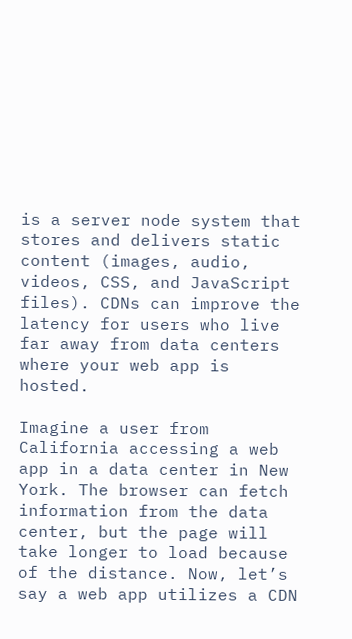is a server node system that stores and delivers static content (images, audio, videos, CSS, and JavaScript files). CDNs can improve the latency for users who live far away from data centers where your web app is hosted.

Imagine a user from California accessing a web app in a data center in New York. The browser can fetch information from the data center, but the page will take longer to load because of the distance. Now, let’s say a web app utilizes a CDN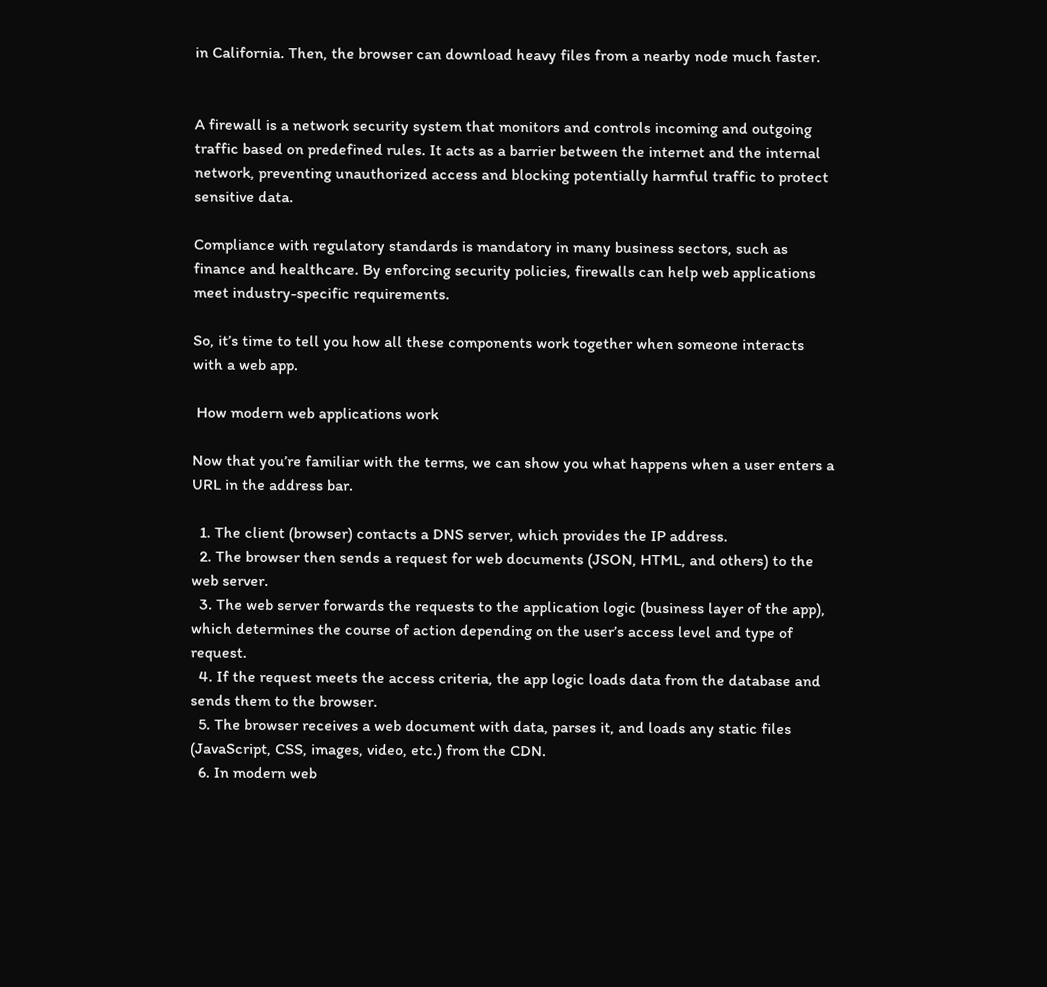in California. Then, the browser can download heavy files from a nearby node much faster.


A firewall is a network security system that monitors and controls incoming and outgoing traffic based on predefined rules. It acts as a barrier between the internet and the internal network, preventing unauthorized access and blocking potentially harmful traffic to protect sensitive data.

Compliance with regulatory standards is mandatory in many business sectors, such as finance and healthcare. By enforcing security policies, firewalls can help web applications meet industry-specific requirements.

So, it’s time to tell you how all these components work together when someone interacts with a web app.

 How modern web applications work

Now that you’re familiar with the terms, we can show you what happens when a user enters a URL in the address bar.

  1. The client (browser) contacts a DNS server, which provides the IP address.
  2. The browser then sends a request for web documents (JSON, HTML, and others) to the web server.
  3. The web server forwards the requests to the application logic (business layer of the app), which determines the course of action depending on the user’s access level and type of request.
  4. If the request meets the access criteria, the app logic loads data from the database and sends them to the browser.
  5. The browser receives a web document with data, parses it, and loads any static files (JavaScript, CSS, images, video, etc.) from the CDN.
  6. In modern web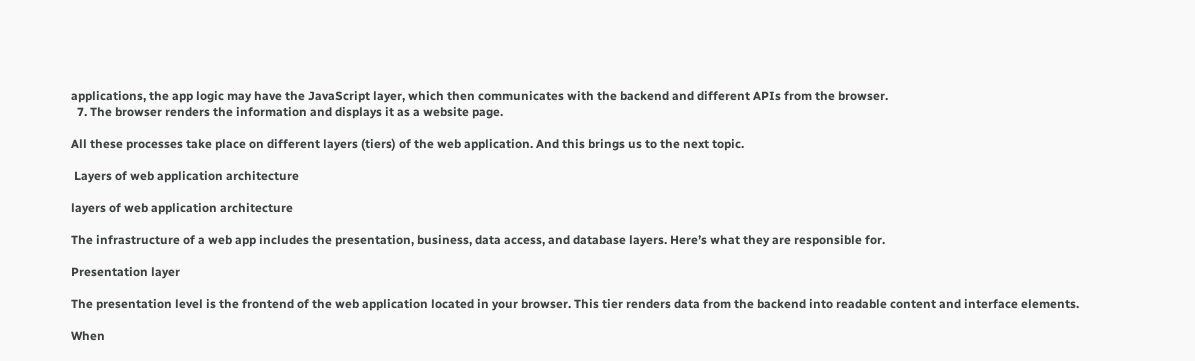applications, the app logic may have the JavaScript layer, which then communicates with the backend and different APIs from the browser.
  7. The browser renders the information and displays it as a website page.

All these processes take place on different layers (tiers) of the web application. And this brings us to the next topic.

 Layers of web application architecture

layers of web application architecture

The infrastructure of a web app includes the presentation, business, data access, and database layers. Here’s what they are responsible for.

Presentation layer

The presentation level is the frontend of the web application located in your browser. This tier renders data from the backend into readable content and interface elements.

When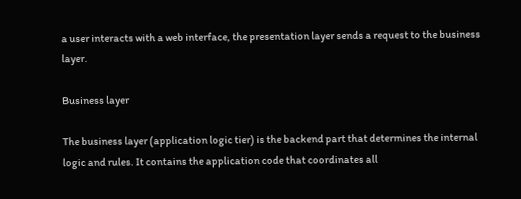a user interacts with a web interface, the presentation layer sends a request to the business layer.

Business layer

The business layer (application logic tier) is the backend part that determines the internal logic and rules. It contains the application code that coordinates all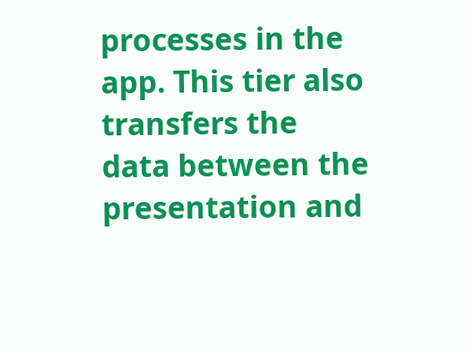processes in the app. This tier also transfers the data between the presentation and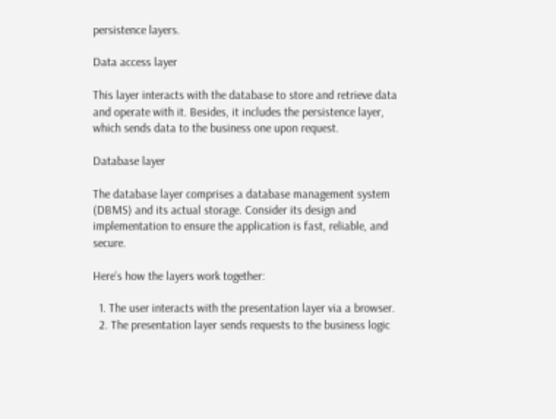persistence layers.

Data access layer

This layer interacts with the database to store and retrieve data and operate with it. Besides, it includes the persistence layer, which sends data to the business one upon request.

Database layer

The database layer comprises a database management system (DBMS) and its actual storage. Consider its design and implementation to ensure the application is fast, reliable, and secure.

Here’s how the layers work together:

  1. The user interacts with the presentation layer via a browser.
  2. The presentation layer sends requests to the business logic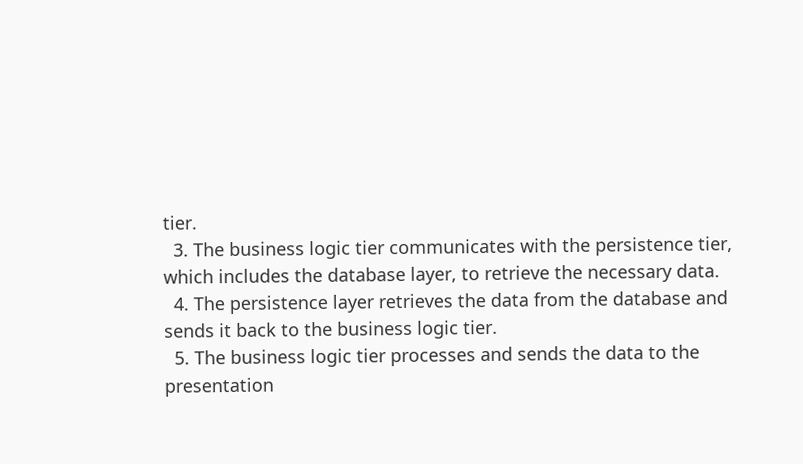tier.
  3. The business logic tier communicates with the persistence tier, which includes the database layer, to retrieve the necessary data.
  4. The persistence layer retrieves the data from the database and sends it back to the business logic tier.
  5. The business logic tier processes and sends the data to the presentation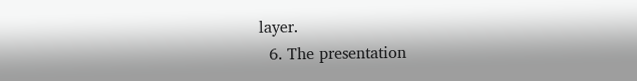layer.
  6. The presentation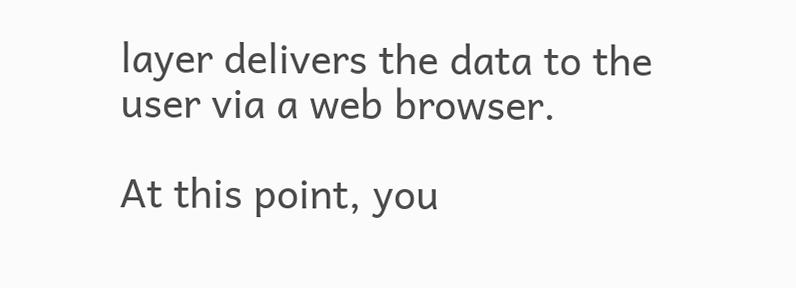layer delivers the data to the user via a web browser.

At this point, you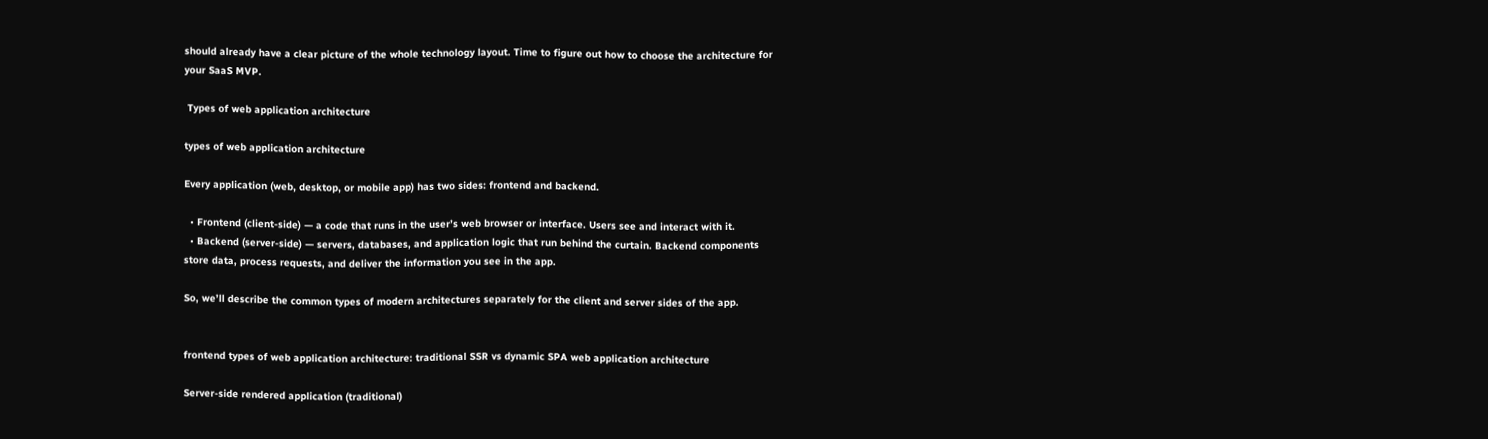should already have a clear picture of the whole technology layout. Time to figure out how to choose the architecture for your SaaS MVP.

 Types of web application architecture

types of web application architecture

Every application (web, desktop, or mobile app) has two sides: frontend and backend.

  • Frontend (client-side) — a code that runs in the user’s web browser or interface. Users see and interact with it.
  • Backend (server-side) — servers, databases, and application logic that run behind the curtain. Backend components store data, process requests, and deliver the information you see in the app.

So, we’ll describe the common types of modern architectures separately for the client and server sides of the app.


frontend types of web application architecture: traditional SSR vs dynamic SPA web application architecture

Server-side rendered application (traditional)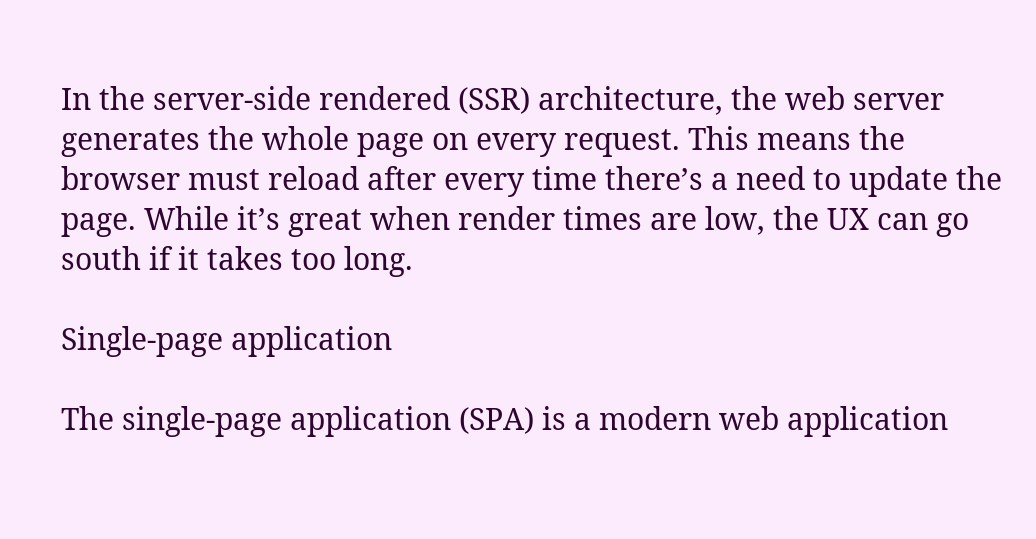In the server-side rendered (SSR) architecture, the web server generates the whole page on every request. This means the browser must reload after every time there’s a need to update the page. While it’s great when render times are low, the UX can go south if it takes too long.

Single-page application

The single-page application (SPA) is a modern web application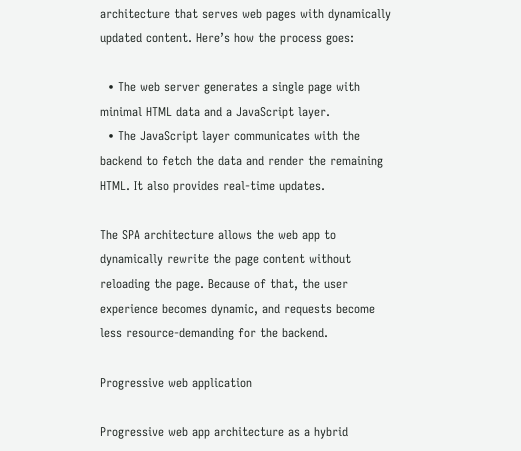architecture that serves web pages with dynamically updated content. Here’s how the process goes:

  • The web server generates a single page with minimal HTML data and a JavaScript layer.
  • The JavaScript layer communicates with the backend to fetch the data and render the remaining HTML. It also provides real-time updates.

The SPA architecture allows the web app to dynamically rewrite the page content without reloading the page. Because of that, the user experience becomes dynamic, and requests become less resource-demanding for the backend.

Progressive web application

Progressive web app architecture as a hybrid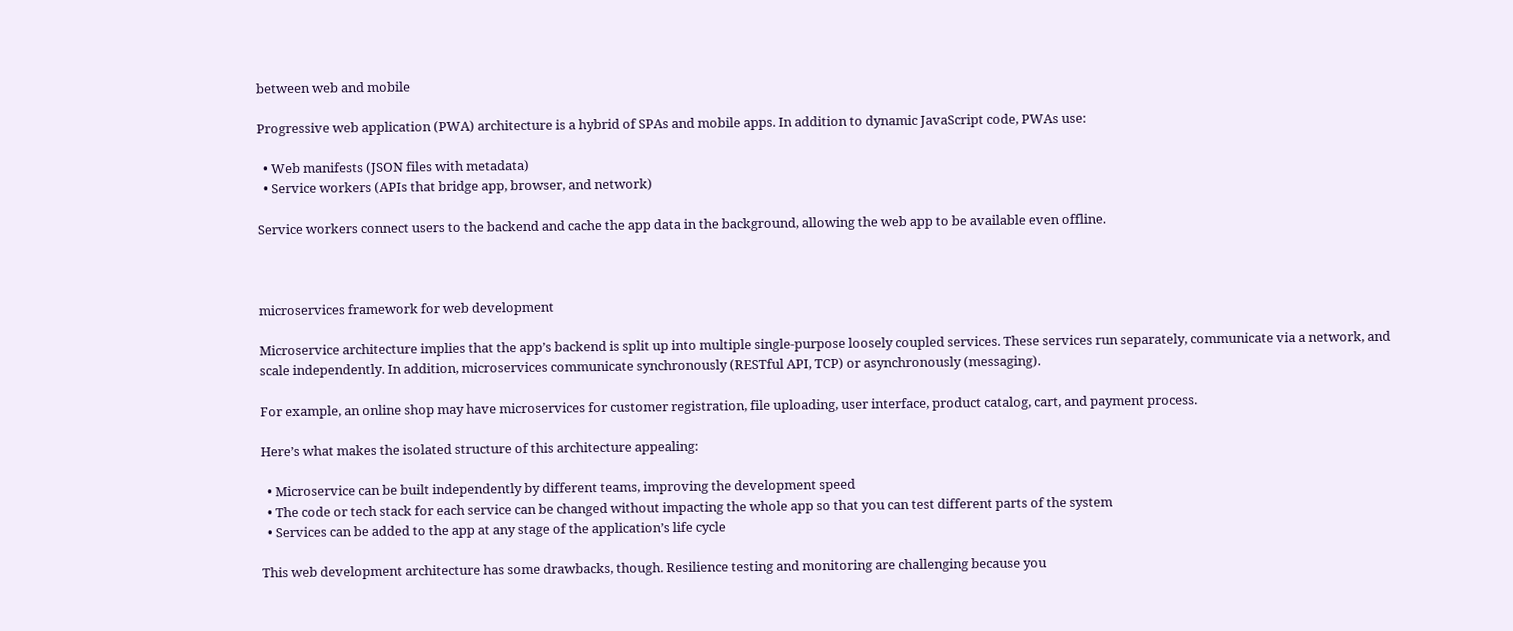between web and mobile

Progressive web application (PWA) architecture is a hybrid of SPAs and mobile apps. In addition to dynamic JavaScript code, PWAs use:

  • Web manifests (JSON files with metadata)
  • Service workers (APIs that bridge app, browser, and network)

Service workers connect users to the backend and cache the app data in the background, allowing the web app to be available even offline.



microservices framework for web development

Microservice architecture implies that the app’s backend is split up into multiple single-purpose loosely coupled services. These services run separately, communicate via a network, and scale independently. In addition, microservices communicate synchronously (RESTful API, TCP) or asynchronously (messaging).

For example, an online shop may have microservices for customer registration, file uploading, user interface, product catalog, cart, and payment process.

Here’s what makes the isolated structure of this architecture appealing:

  • Microservice can be built independently by different teams, improving the development speed
  • The code or tech stack for each service can be changed without impacting the whole app so that you can test different parts of the system
  • Services can be added to the app at any stage of the application’s life cycle

This web development architecture has some drawbacks, though. Resilience testing and monitoring are challenging because you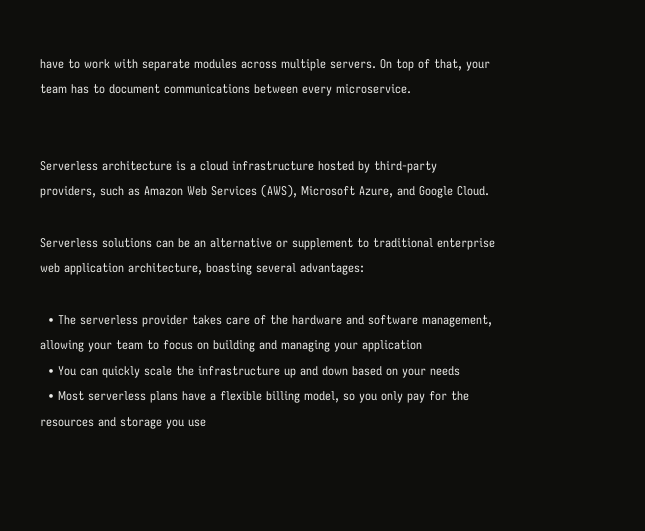have to work with separate modules across multiple servers. On top of that, your team has to document communications between every microservice.


Serverless architecture is a cloud infrastructure hosted by third-party providers, such as Amazon Web Services (AWS), Microsoft Azure, and Google Cloud.

Serverless solutions can be an alternative or supplement to traditional enterprise web application architecture, boasting several advantages:

  • The serverless provider takes care of the hardware and software management, allowing your team to focus on building and managing your application
  • You can quickly scale the infrastructure up and down based on your needs
  • Most serverless plans have a flexible billing model, so you only pay for the resources and storage you use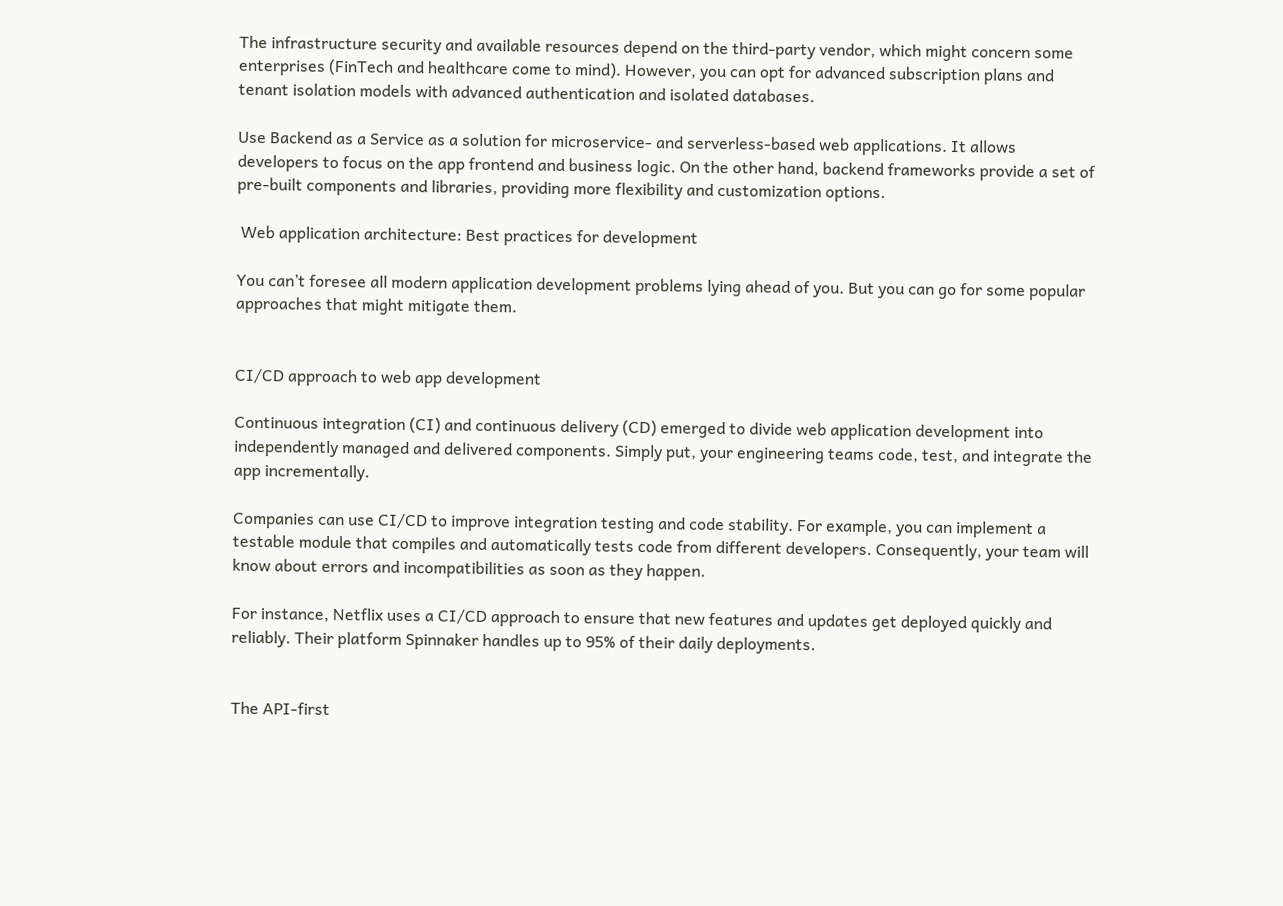The infrastructure security and available resources depend on the third-party vendor, which might concern some enterprises (FinTech and healthcare come to mind). However, you can opt for advanced subscription plans and tenant isolation models with advanced authentication and isolated databases.

Use Backend as a Service as a solution for microservice- and serverless-based web applications. It allows developers to focus on the app frontend and business logic. On the other hand, backend frameworks provide a set of pre-built components and libraries, providing more flexibility and customization options.

 Web application architecture: Best practices for development

You can’t foresee all modern application development problems lying ahead of you. But you can go for some popular approaches that might mitigate them.


CI/CD approach to web app development

Continuous integration (CI) and continuous delivery (CD) emerged to divide web application development into independently managed and delivered components. Simply put, your engineering teams code, test, and integrate the app incrementally.

Companies can use CI/CD to improve integration testing and code stability. For example, you can implement a testable module that compiles and automatically tests code from different developers. Consequently, your team will know about errors and incompatibilities as soon as they happen.

For instance, Netflix uses a CI/CD approach to ensure that new features and updates get deployed quickly and reliably. Their platform Spinnaker handles up to 95% of their daily deployments.


The API-first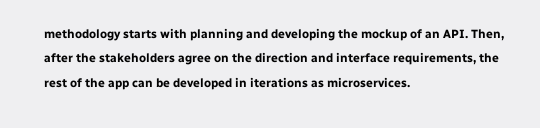methodology starts with planning and developing the mockup of an API. Then, after the stakeholders agree on the direction and interface requirements, the rest of the app can be developed in iterations as microservices.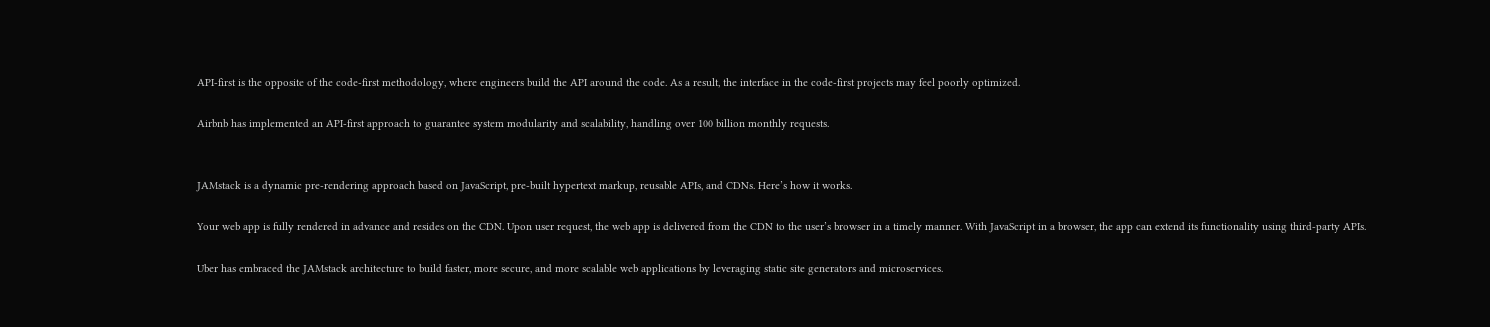API-first is the opposite of the code-first methodology, where engineers build the API around the code. As a result, the interface in the code-first projects may feel poorly optimized.

Airbnb has implemented an API-first approach to guarantee system modularity and scalability, handling over 100 billion monthly requests.


JAMstack is a dynamic pre-rendering approach based on JavaScript, pre-built hypertext markup, reusable APIs, and CDNs. Here’s how it works.

Your web app is fully rendered in advance and resides on the CDN. Upon user request, the web app is delivered from the CDN to the user’s browser in a timely manner. With JavaScript in a browser, the app can extend its functionality using third-party APIs.

Uber has embraced the JAMstack architecture to build faster, more secure, and more scalable web applications by leveraging static site generators and microservices.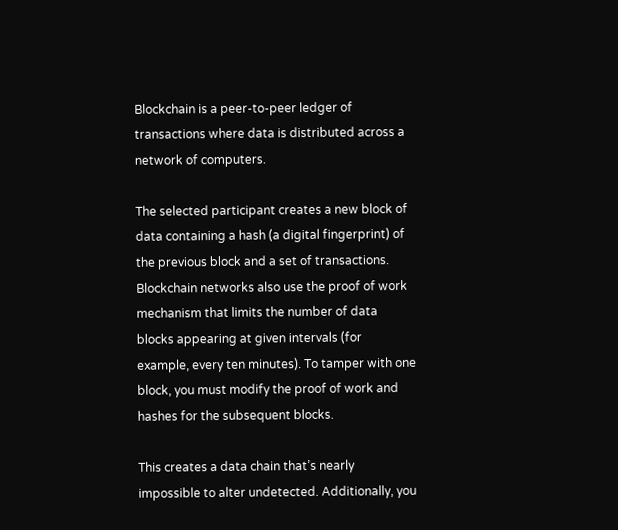Blockchain is a peer-to-peer ledger of transactions where data is distributed across a network of computers.

The selected participant creates a new block of data containing a hash (a digital fingerprint) of the previous block and a set of transactions. Blockchain networks also use the proof of work mechanism that limits the number of data blocks appearing at given intervals (for example, every ten minutes). To tamper with one block, you must modify the proof of work and hashes for the subsequent blocks.

This creates a data chain that’s nearly impossible to alter undetected. Additionally, you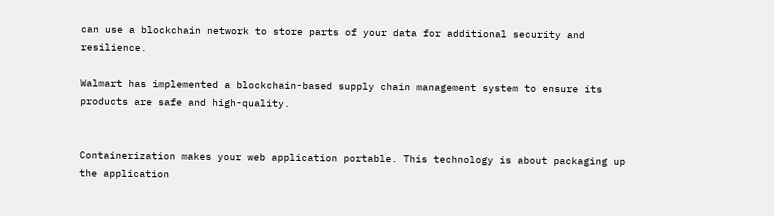can use a blockchain network to store parts of your data for additional security and resilience.

Walmart has implemented a blockchain-based supply chain management system to ensure its products are safe and high-quality.


Containerization makes your web application portable. This technology is about packaging up the application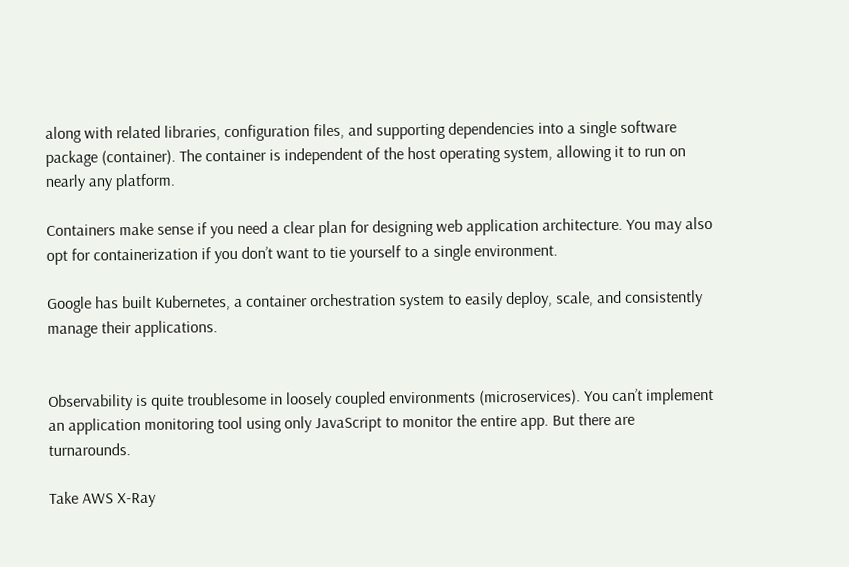along with related libraries, configuration files, and supporting dependencies into a single software package (container). The container is independent of the host operating system, allowing it to run on nearly any platform.

Containers make sense if you need a clear plan for designing web application architecture. You may also opt for containerization if you don’t want to tie yourself to a single environment.

Google has built Kubernetes, a container orchestration system to easily deploy, scale, and consistently manage their applications.


Observability is quite troublesome in loosely coupled environments (microservices). You can’t implement an application monitoring tool using only JavaScript to monitor the entire app. But there are turnarounds.

Take AWS X-Ray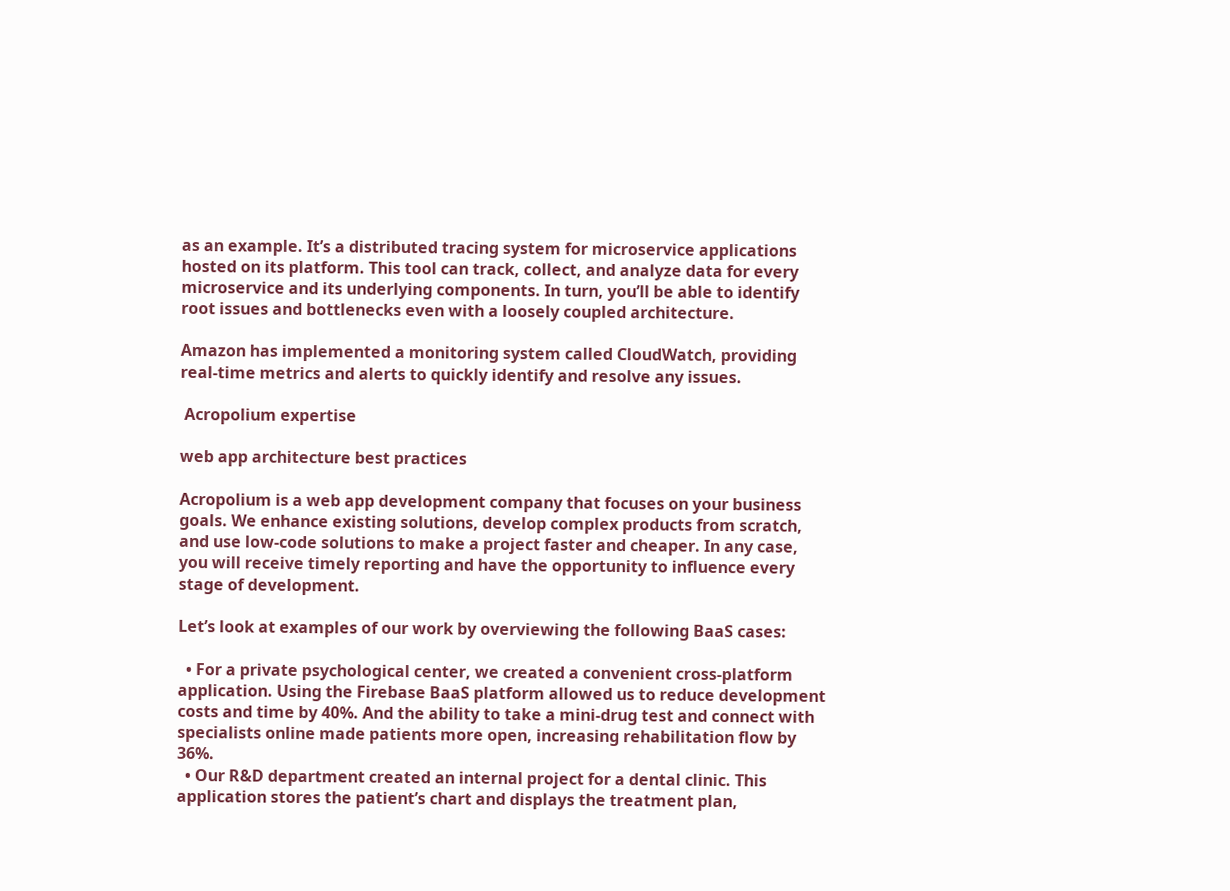as an example. It’s a distributed tracing system for microservice applications hosted on its platform. This tool can track, collect, and analyze data for every microservice and its underlying components. In turn, you’ll be able to identify root issues and bottlenecks even with a loosely coupled architecture.

Amazon has implemented a monitoring system called CloudWatch, providing real-time metrics and alerts to quickly identify and resolve any issues.

 Acropolium expertise

web app architecture best practices

Acropolium is a web app development company that focuses on your business goals. We enhance existing solutions, develop complex products from scratch, and use low-code solutions to make a project faster and cheaper. In any case, you will receive timely reporting and have the opportunity to influence every stage of development.

Let’s look at examples of our work by overviewing the following BaaS cases:

  • For a private psychological center, we created a convenient cross-platform application. Using the Firebase BaaS platform allowed us to reduce development costs and time by 40%. And the ability to take a mini-drug test and connect with specialists online made patients more open, increasing rehabilitation flow by 36%.
  • Our R&D department created an internal project for a dental clinic. This application stores the patient’s chart and displays the treatment plan,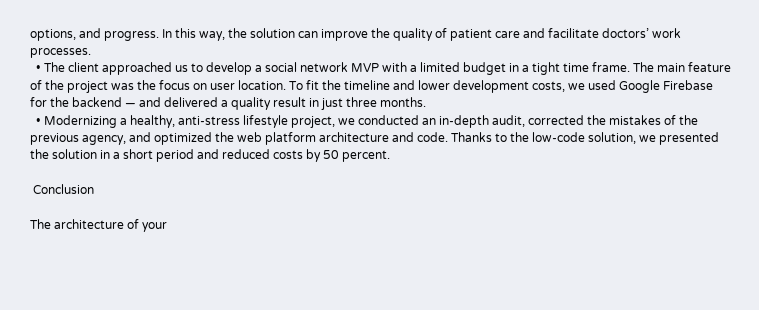options, and progress. In this way, the solution can improve the quality of patient care and facilitate doctors’ work processes.
  • The client approached us to develop a social network MVP with a limited budget in a tight time frame. The main feature of the project was the focus on user location. To fit the timeline and lower development costs, we used Google Firebase for the backend — and delivered a quality result in just three months.
  • Modernizing a healthy, anti-stress lifestyle project, we conducted an in-depth audit, corrected the mistakes of the previous agency, and optimized the web platform architecture and code. Thanks to the low-code solution, we presented the solution in a short period and reduced costs by 50 percent.

 Conclusion

The architecture of your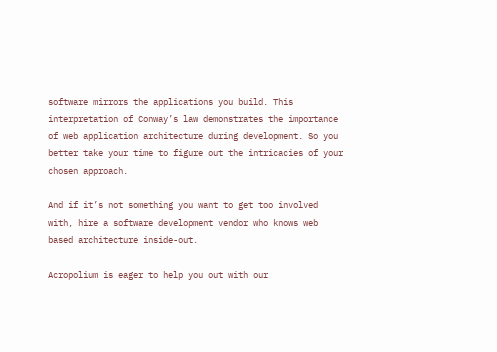software mirrors the applications you build. This interpretation of Conway’s law demonstrates the importance of web application architecture during development. So you better take your time to figure out the intricacies of your chosen approach.

And if it’s not something you want to get too involved with, hire a software development vendor who knows web based architecture inside-out.

Acropolium is eager to help you out with our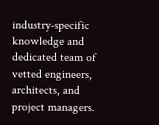industry-specific knowledge and dedicated team of vetted engineers, architects, and project managers.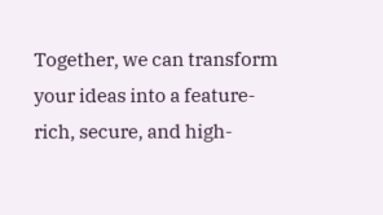Together, we can transform your ideas into a feature-rich, secure, and high-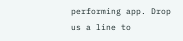performing app. Drop us a line to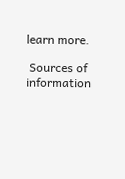learn more.

 Sources of information